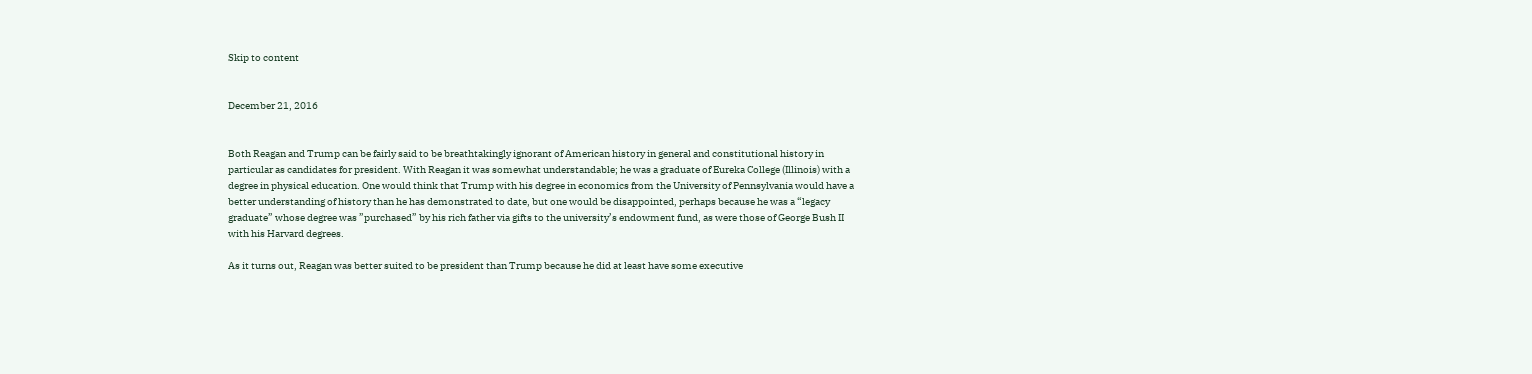Skip to content


December 21, 2016


Both Reagan and Trump can be fairly said to be breathtakingly ignorant of American history in general and constitutional history in particular as candidates for president. With Reagan it was somewhat understandable; he was a graduate of Eureka College (Illinois) with a degree in physical education. One would think that Trump with his degree in economics from the University of Pennsylvania would have a better understanding of history than he has demonstrated to date, but one would be disappointed, perhaps because he was a “legacy graduate” whose degree was ”purchased” by his rich father via gifts to the university’s endowment fund, as were those of George Bush II with his Harvard degrees.

As it turns out, Reagan was better suited to be president than Trump because he did at least have some executive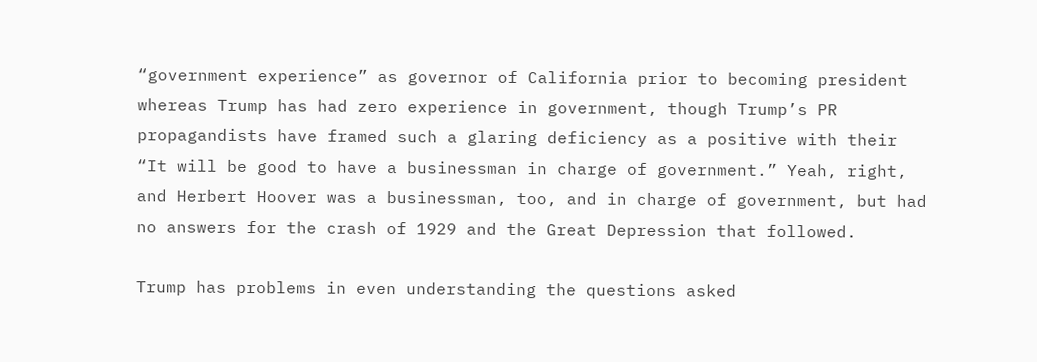“government experience” as governor of California prior to becoming president whereas Trump has had zero experience in government, though Trump’s PR propagandists have framed such a glaring deficiency as a positive with their “It will be good to have a businessman in charge of government.” Yeah, right, and Herbert Hoover was a businessman, too, and in charge of government, but had no answers for the crash of 1929 and the Great Depression that followed.

Trump has problems in even understanding the questions asked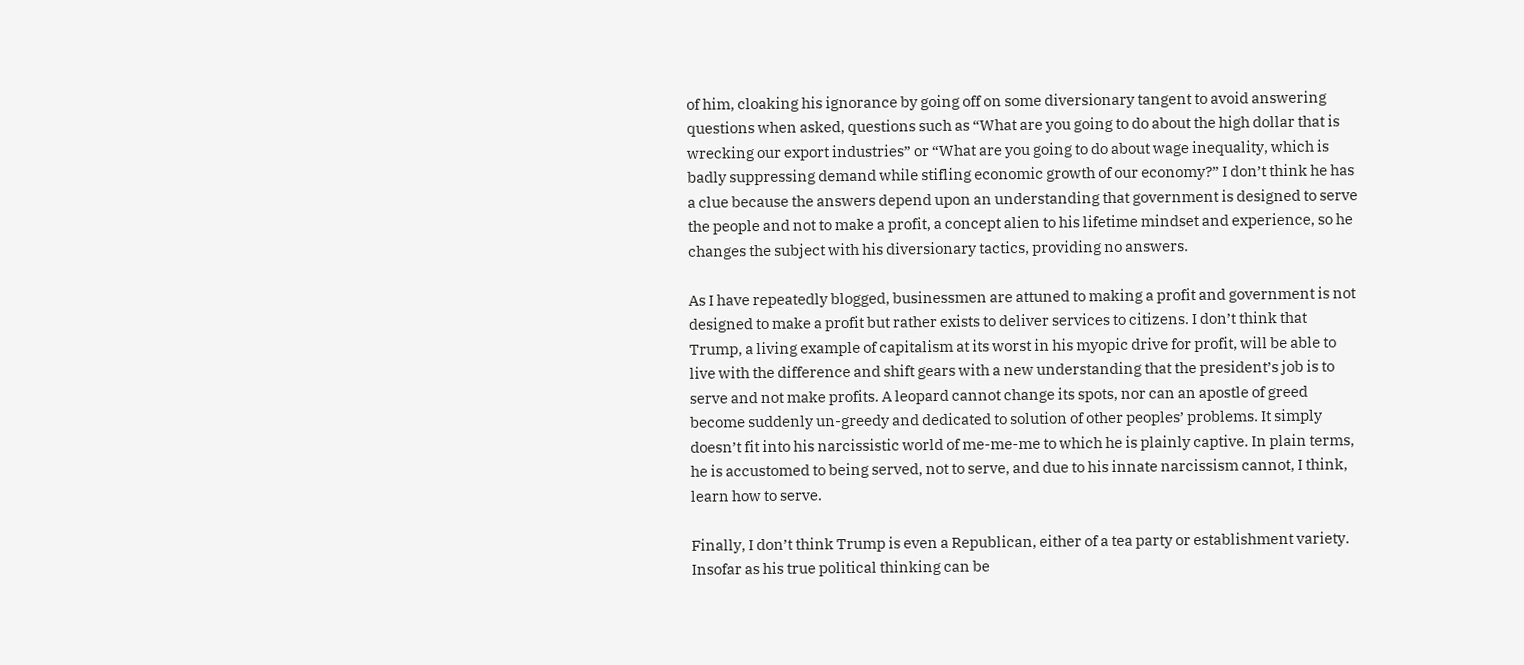of him, cloaking his ignorance by going off on some diversionary tangent to avoid answering questions when asked, questions such as “What are you going to do about the high dollar that is wrecking our export industries” or “What are you going to do about wage inequality, which is badly suppressing demand while stifling economic growth of our economy?” I don’t think he has a clue because the answers depend upon an understanding that government is designed to serve the people and not to make a profit, a concept alien to his lifetime mindset and experience, so he changes the subject with his diversionary tactics, providing no answers.

As I have repeatedly blogged, businessmen are attuned to making a profit and government is not designed to make a profit but rather exists to deliver services to citizens. I don’t think that Trump, a living example of capitalism at its worst in his myopic drive for profit, will be able to live with the difference and shift gears with a new understanding that the president’s job is to serve and not make profits. A leopard cannot change its spots, nor can an apostle of greed become suddenly un-greedy and dedicated to solution of other peoples’ problems. It simply doesn’t fit into his narcissistic world of me-me-me to which he is plainly captive. In plain terms, he is accustomed to being served, not to serve, and due to his innate narcissism cannot, I think, learn how to serve.

Finally, I don’t think Trump is even a Republican, either of a tea party or establishment variety. Insofar as his true political thinking can be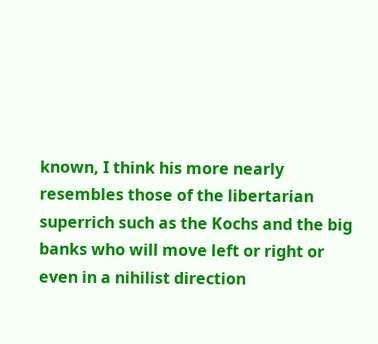known, I think his more nearly resembles those of the libertarian superrich such as the Kochs and the big banks who will move left or right or even in a nihilist direction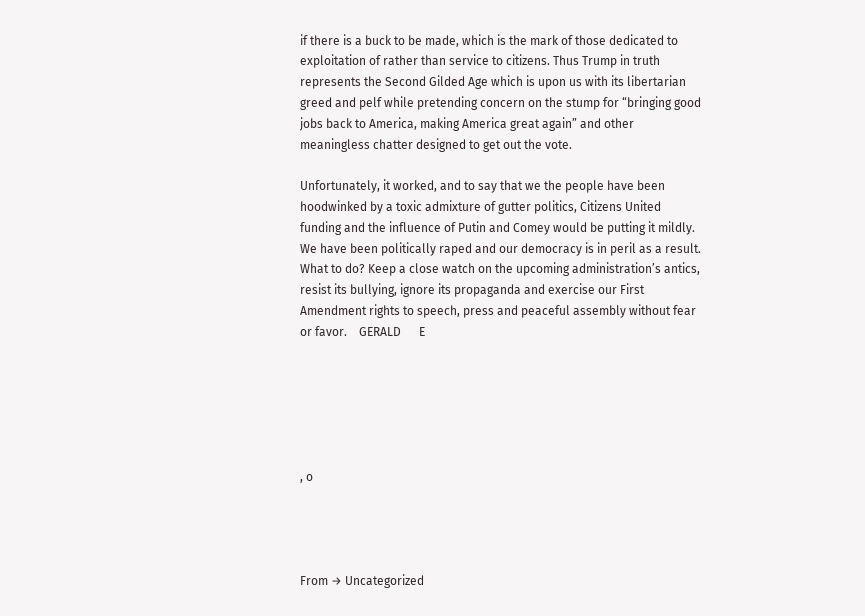if there is a buck to be made, which is the mark of those dedicated to exploitation of rather than service to citizens. Thus Trump in truth represents the Second Gilded Age which is upon us with its libertarian greed and pelf while pretending concern on the stump for “bringing good jobs back to America, making America great again” and other meaningless chatter designed to get out the vote.

Unfortunately, it worked, and to say that we the people have been hoodwinked by a toxic admixture of gutter politics, Citizens United funding and the influence of Putin and Comey would be putting it mildly. We have been politically raped and our democracy is in peril as a result. What to do? Keep a close watch on the upcoming administration’s antics, resist its bullying, ignore its propaganda and exercise our First Amendment rights to speech, press and peaceful assembly without fear or favor.    GERALD      E






, o




From → Uncategorized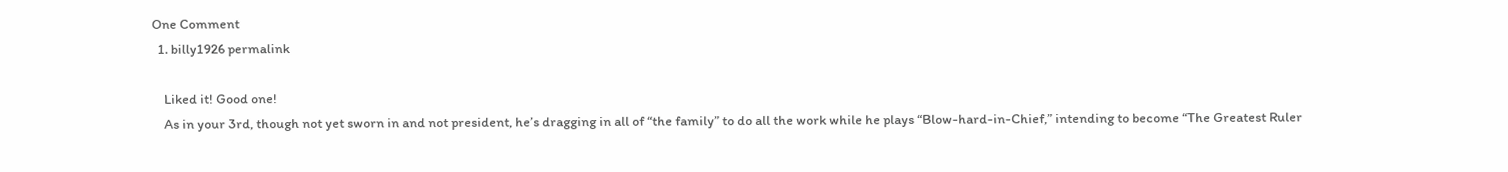One Comment
  1. billy1926 permalink

    Liked it! Good one!
    As in your 3rd, though not yet sworn in and not president, he’s dragging in all of “the family” to do all the work while he plays “Blow-hard-in-Chief,” intending to become “The Greatest Ruler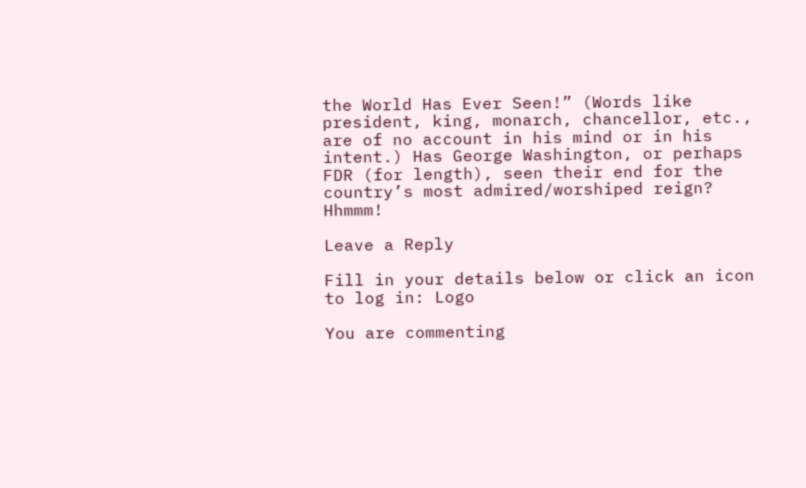the World Has Ever Seen!” (Words like president, king, monarch, chancellor, etc., are of no account in his mind or in his intent.) Has George Washington, or perhaps FDR (for length), seen their end for the country’s most admired/worshiped reign? Hhmmm!

Leave a Reply

Fill in your details below or click an icon to log in: Logo

You are commenting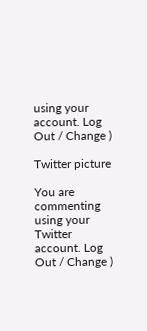using your account. Log Out / Change )

Twitter picture

You are commenting using your Twitter account. Log Out / Change )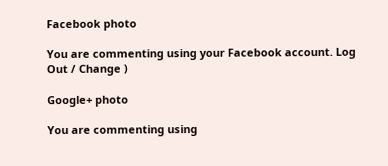Facebook photo

You are commenting using your Facebook account. Log Out / Change )

Google+ photo

You are commenting using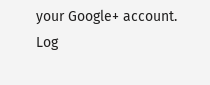your Google+ account. Log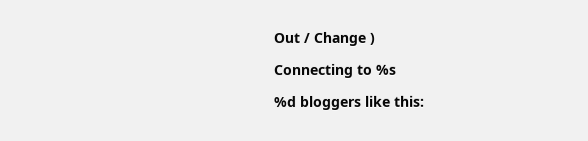Out / Change )

Connecting to %s

%d bloggers like this: